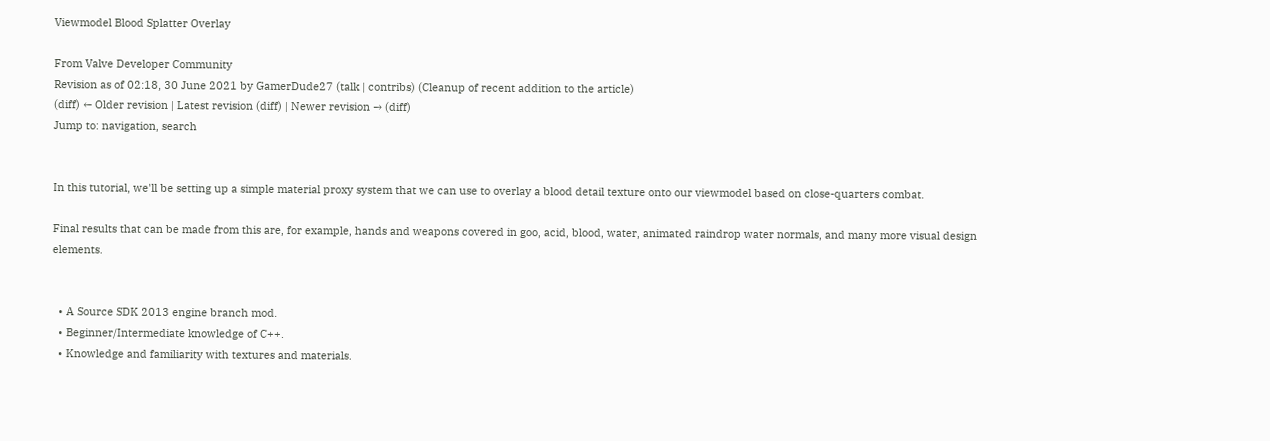Viewmodel Blood Splatter Overlay

From Valve Developer Community
Revision as of 02:18, 30 June 2021 by GamerDude27 (talk | contribs) (Cleanup of recent addition to the article)
(diff) ← Older revision | Latest revision (diff) | Newer revision → (diff)
Jump to: navigation, search


In this tutorial, we'll be setting up a simple material proxy system that we can use to overlay a blood detail texture onto our viewmodel based on close-quarters combat.

Final results that can be made from this are, for example, hands and weapons covered in goo, acid, blood, water, animated raindrop water normals, and many more visual design elements.


  • A Source SDK 2013 engine branch mod.
  • Beginner/Intermediate knowledge of C++.
  • Knowledge and familiarity with textures and materials.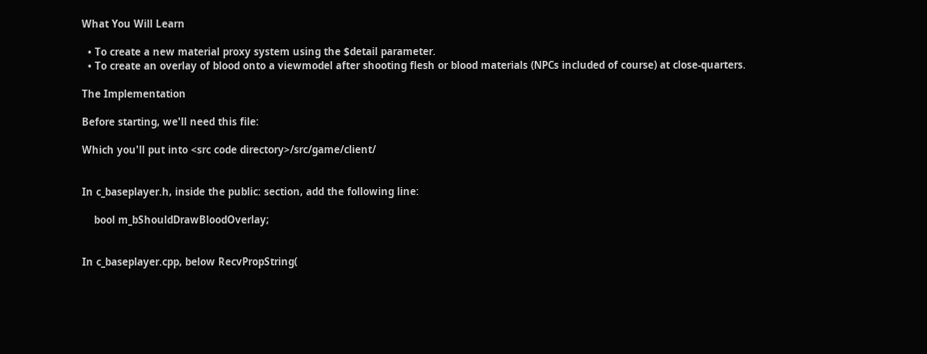What You Will Learn

  • To create a new material proxy system using the $detail parameter.
  • To create an overlay of blood onto a viewmodel after shooting flesh or blood materials (NPCs included of course) at close-quarters.

The Implementation

Before starting, we'll need this file:

Which you'll put into <src code directory>/src/game/client/


In c_baseplayer.h, inside the public: section, add the following line:

    bool m_bShouldDrawBloodOverlay;


In c_baseplayer.cpp, below RecvPropString(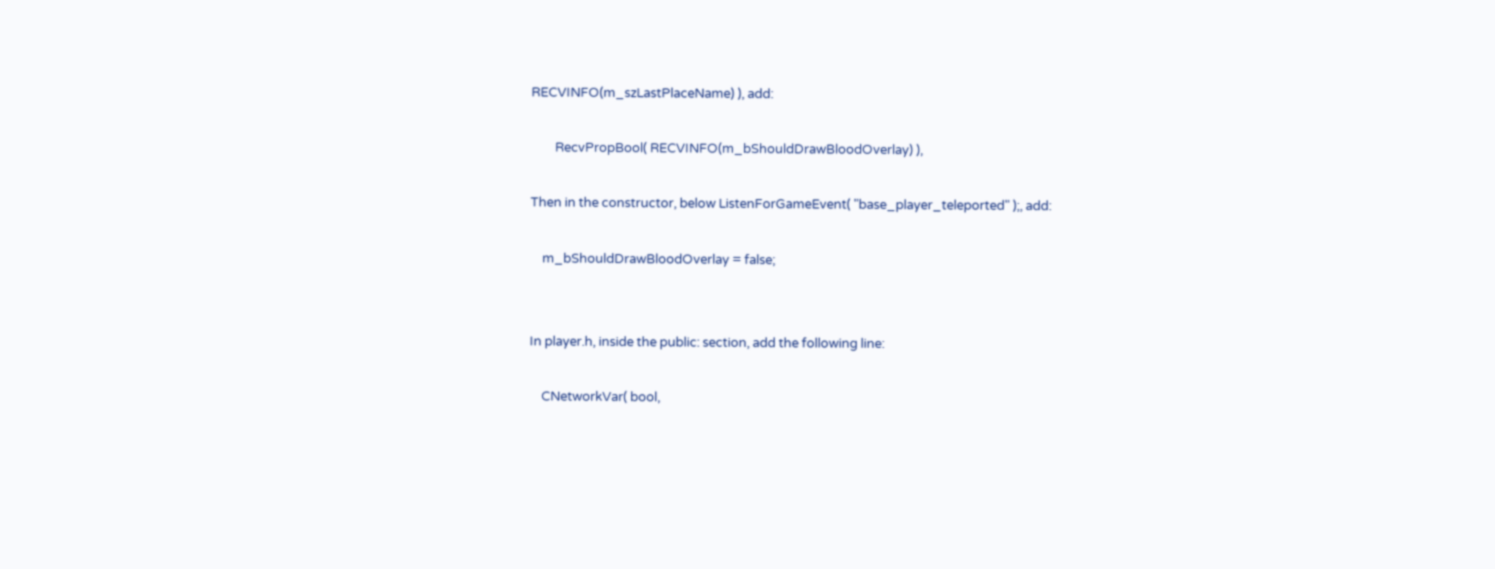RECVINFO(m_szLastPlaceName) ), add:

        RecvPropBool( RECVINFO(m_bShouldDrawBloodOverlay) ),

Then in the constructor, below ListenForGameEvent( "base_player_teleported" );, add:

    m_bShouldDrawBloodOverlay = false;


In player.h, inside the public: section, add the following line:

    CNetworkVar( bool,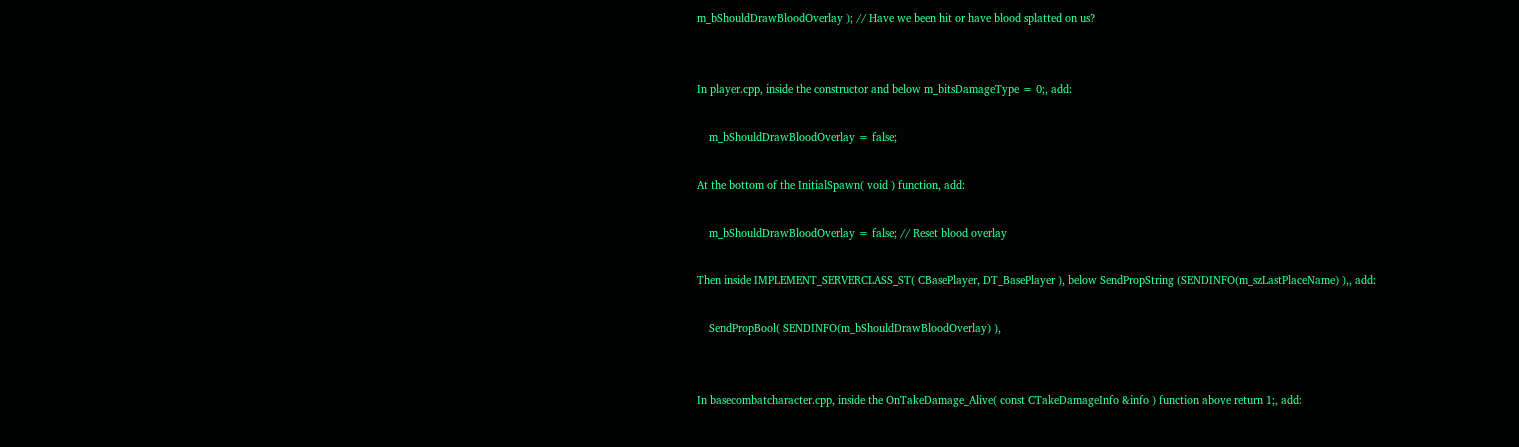m_bShouldDrawBloodOverlay ); // Have we been hit or have blood splatted on us?


In player.cpp, inside the constructor and below m_bitsDamageType = 0;, add:

    m_bShouldDrawBloodOverlay = false;

At the bottom of the InitialSpawn( void ) function, add:

    m_bShouldDrawBloodOverlay = false; // Reset blood overlay

Then inside IMPLEMENT_SERVERCLASS_ST( CBasePlayer, DT_BasePlayer ), below SendPropString (SENDINFO(m_szLastPlaceName) ),, add:

    SendPropBool( SENDINFO(m_bShouldDrawBloodOverlay) ),


In basecombatcharacter.cpp, inside the OnTakeDamage_Alive( const CTakeDamageInfo &info ) function above return 1;, add: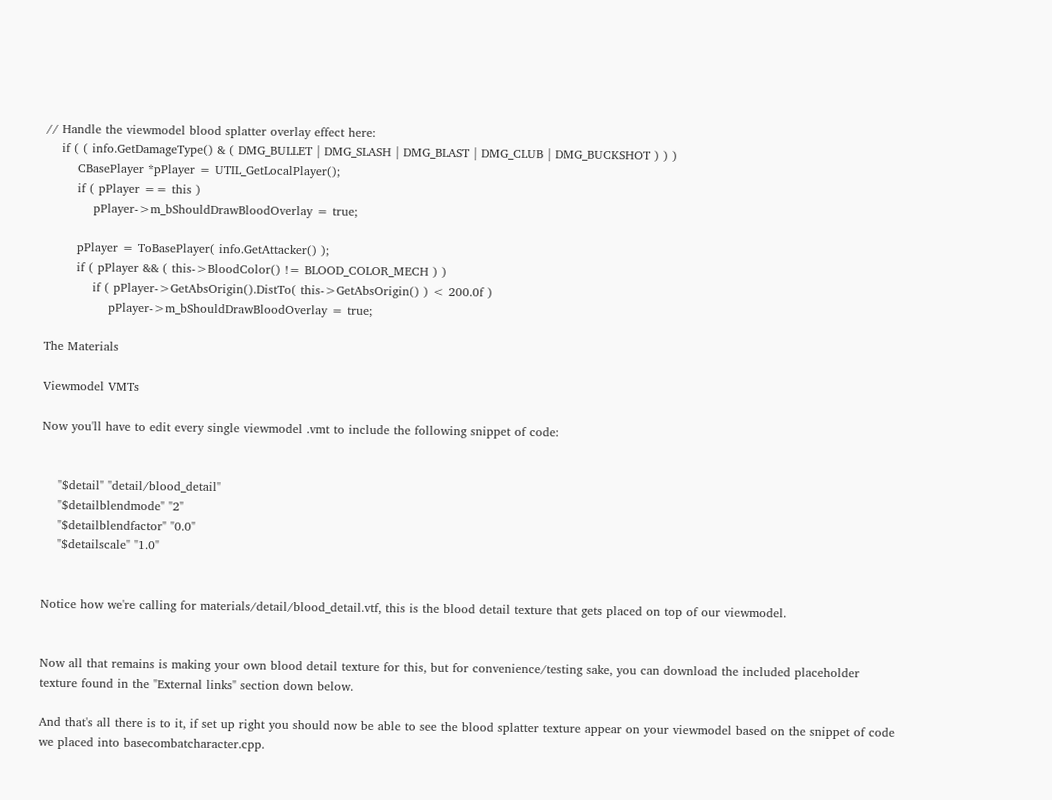// Handle the viewmodel blood splatter overlay effect here:
    if ( ( info.GetDamageType() & ( DMG_BULLET | DMG_SLASH | DMG_BLAST | DMG_CLUB | DMG_BUCKSHOT ) ) )
        CBasePlayer *pPlayer = UTIL_GetLocalPlayer();
        if ( pPlayer == this )
            pPlayer->m_bShouldDrawBloodOverlay = true;

        pPlayer = ToBasePlayer( info.GetAttacker() );
        if ( pPlayer && ( this->BloodColor() != BLOOD_COLOR_MECH ) )
            if ( pPlayer->GetAbsOrigin().DistTo( this->GetAbsOrigin() ) < 200.0f )
                pPlayer->m_bShouldDrawBloodOverlay = true;

The Materials

Viewmodel VMTs

Now you'll have to edit every single viewmodel .vmt to include the following snippet of code:


    "$detail" "detail/blood_detail"
    "$detailblendmode" "2"
    "$detailblendfactor" "0.0"
    "$detailscale" "1.0"


Notice how we're calling for materials/detail/blood_detail.vtf, this is the blood detail texture that gets placed on top of our viewmodel.


Now all that remains is making your own blood detail texture for this, but for convenience/testing sake, you can download the included placeholder texture found in the "External links" section down below.

And that's all there is to it, if set up right you should now be able to see the blood splatter texture appear on your viewmodel based on the snippet of code we placed into basecombatcharacter.cpp.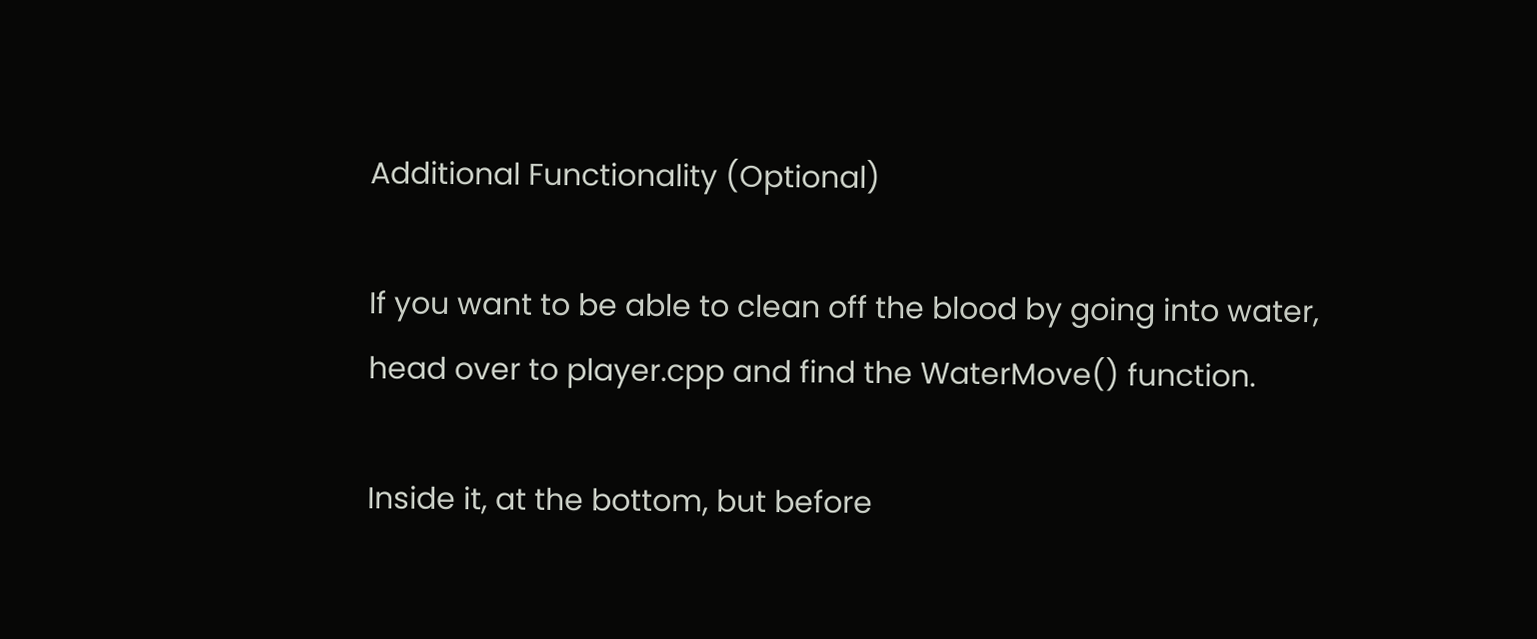Additional Functionality (Optional)

If you want to be able to clean off the blood by going into water, head over to player.cpp and find the WaterMove() function.

Inside it, at the bottom, but before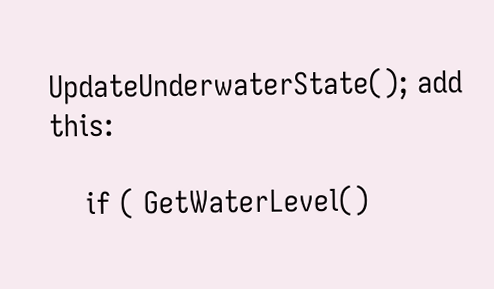UpdateUnderwaterState(); add this:

    if ( GetWaterLevel()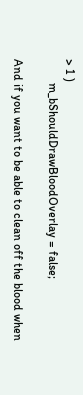> 1 )
        m_bShouldDrawBloodOverlay = false;

And if you want to be able to clean off the blood when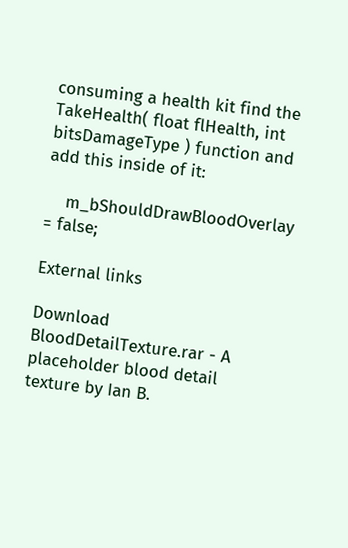consuming a health kit find the TakeHealth( float flHealth, int bitsDamageType ) function and add this inside of it:

    m_bShouldDrawBloodOverlay = false;

External links

Download BloodDetailTexture.rar - A placeholder blood detail texture by Ian B.